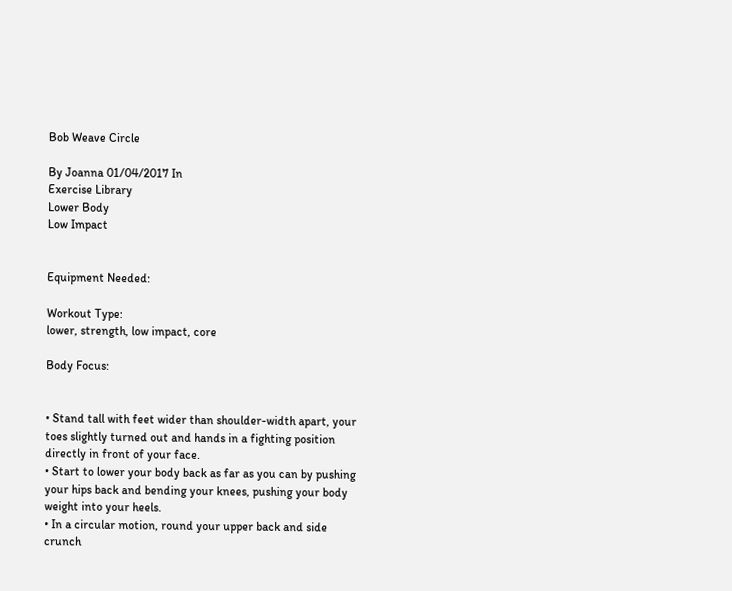Bob Weave Circle

By Joanna 01/04/2017 In
Exercise Library
Lower Body
Low Impact


Equipment Needed:

Workout Type:
lower, strength, low impact, core

Body Focus:


• Stand tall with feet wider than shoulder-width apart, your toes slightly turned out and hands in a fighting position directly in front of your face.
• Start to lower your body back as far as you can by pushing your hips back and bending your knees, pushing your body weight into your heels.
• In a circular motion, round your upper back and side crunch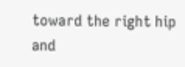toward the right hip and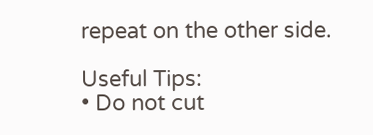repeat on the other side.

Useful Tips:
• Do not cut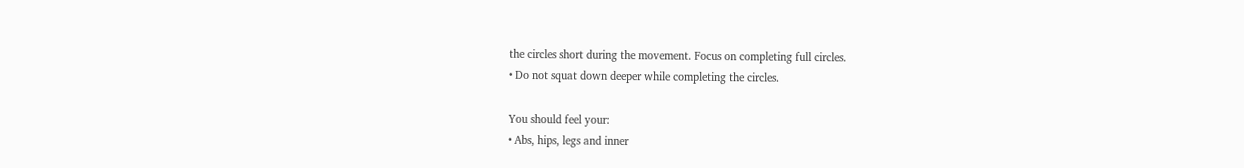the circles short during the movement. Focus on completing full circles.
• Do not squat down deeper while completing the circles.

You should feel your:
• Abs, hips, legs and inner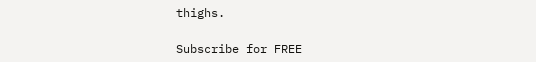thighs.

Subscribe for FREE